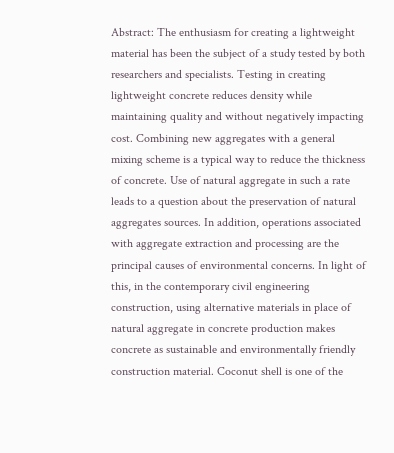Abstract: The enthusiasm for creating a lightweight material has been the subject of a study tested by both researchers and specialists. Testing in creating lightweight concrete reduces density while maintaining quality and without negatively impacting cost. Combining new aggregates with a general mixing scheme is a typical way to reduce the thickness of concrete. Use of natural aggregate in such a rate leads to a question about the preservation of natural aggregates sources. In addition, operations associated with aggregate extraction and processing are the principal causes of environmental concerns. In light of this, in the contemporary civil engineering construction, using alternative materials in place of natural aggregate in concrete production makes concrete as sustainable and environmentally friendly construction material. Coconut shell is one of the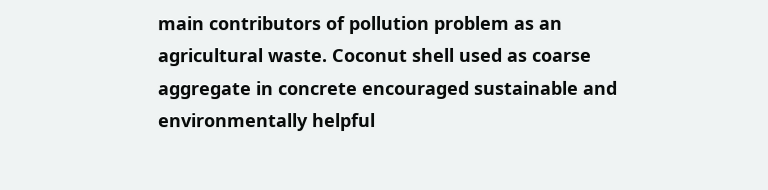main contributors of pollution problem as an agricultural waste. Coconut shell used as coarse aggregate in concrete encouraged sustainable and environmentally helpful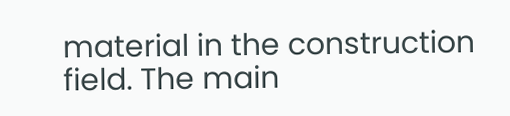material in the construction field. The main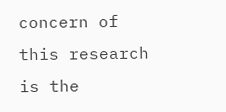concern of this research is the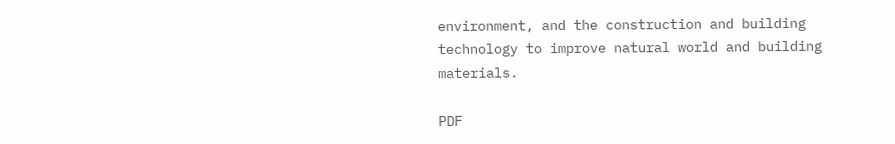environment, and the construction and building technology to improve natural world and building materials.

PDF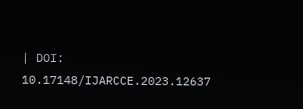| DOI: 10.17148/IJARCCE.2023.12637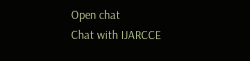Open chat
Chat with IJARCCE